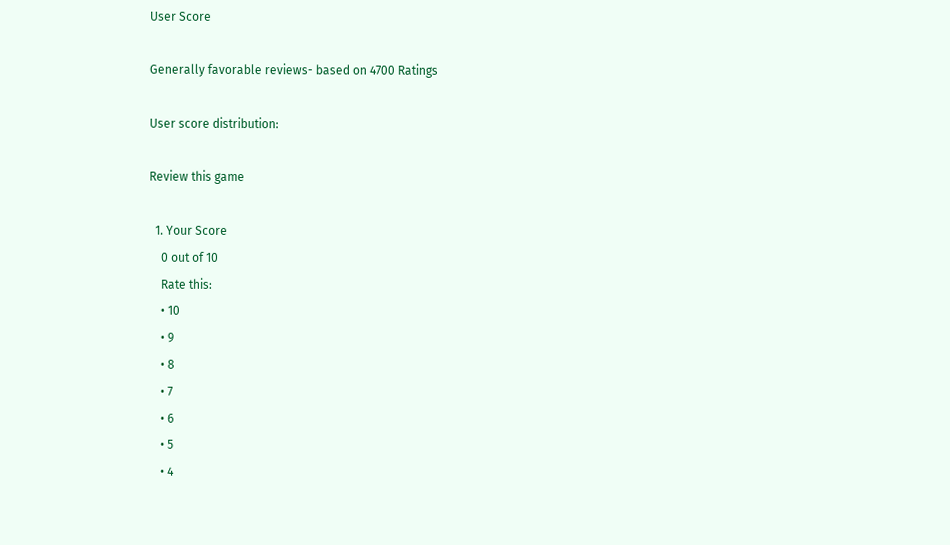User Score

Generally favorable reviews- based on 4700 Ratings

User score distribution:

Review this game

  1. Your Score
    0 out of 10
    Rate this:
    • 10
    • 9
    • 8
    • 7
    • 6
    • 5
    • 4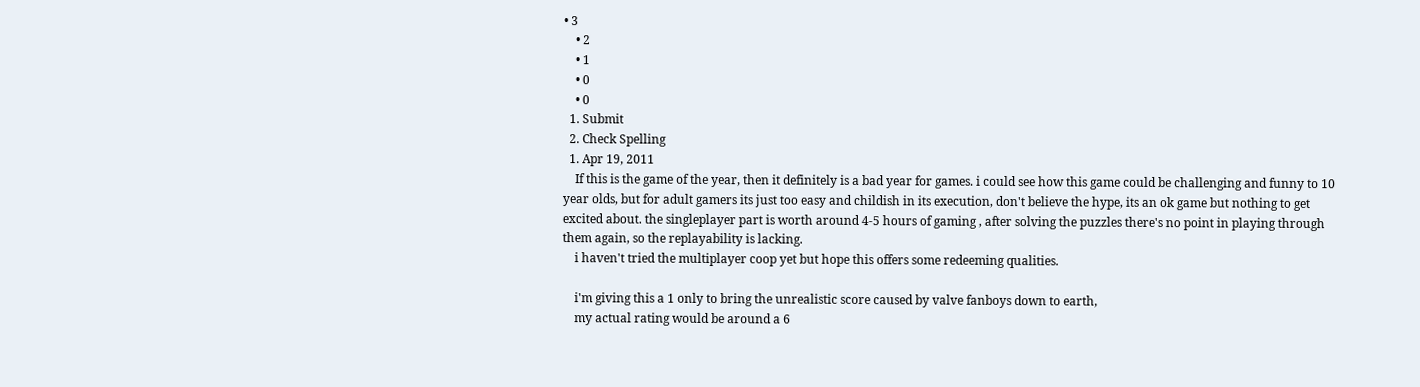• 3
    • 2
    • 1
    • 0
    • 0
  1. Submit
  2. Check Spelling
  1. Apr 19, 2011
    If this is the game of the year, then it definitely is a bad year for games. i could see how this game could be challenging and funny to 10 year olds, but for adult gamers its just too easy and childish in its execution, don't believe the hype, its an ok game but nothing to get excited about. the singleplayer part is worth around 4-5 hours of gaming , after solving the puzzles there's no point in playing through them again, so the replayability is lacking.
    i haven't tried the multiplayer coop yet but hope this offers some redeeming qualities.

    i'm giving this a 1 only to bring the unrealistic score caused by valve fanboys down to earth,
    my actual rating would be around a 6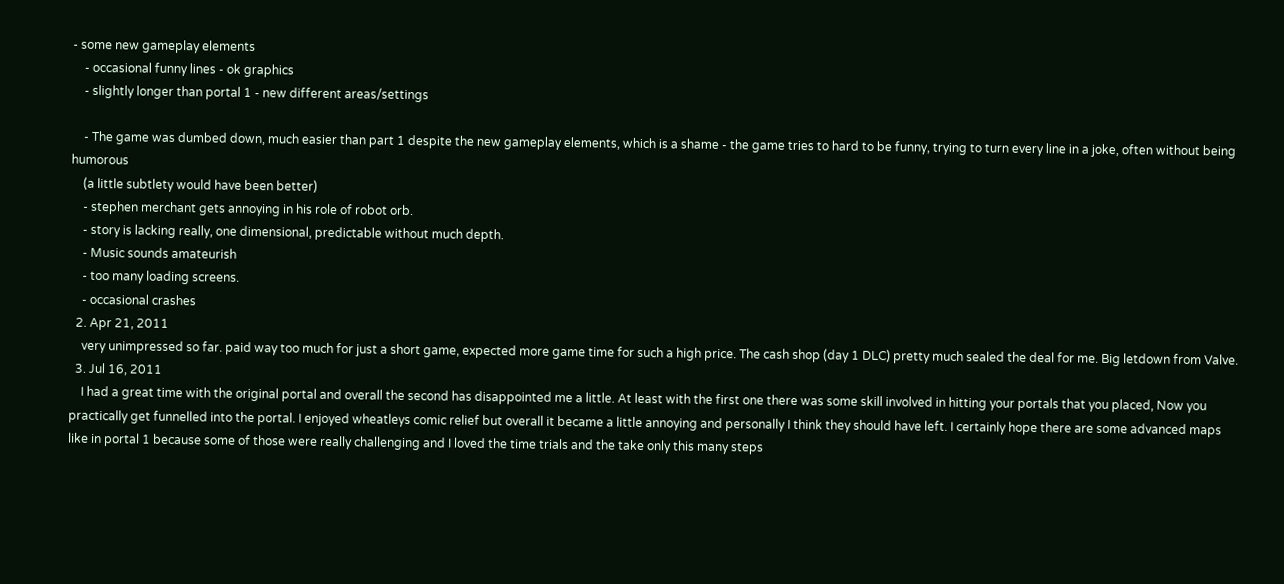- some new gameplay elements
    - occasional funny lines - ok graphics
    - slightly longer than portal 1 - new different areas/settings

    - The game was dumbed down, much easier than part 1 despite the new gameplay elements, which is a shame - the game tries to hard to be funny, trying to turn every line in a joke, often without being humorous
    (a little subtlety would have been better)
    - stephen merchant gets annoying in his role of robot orb.
    - story is lacking really, one dimensional, predictable without much depth.
    - Music sounds amateurish
    - too many loading screens.
    - occasional crashes
  2. Apr 21, 2011
    very unimpressed so far. paid way too much for just a short game, expected more game time for such a high price. The cash shop (day 1 DLC) pretty much sealed the deal for me. Big letdown from Valve.
  3. Jul 16, 2011
    I had a great time with the original portal and overall the second has disappointed me a little. At least with the first one there was some skill involved in hitting your portals that you placed, Now you practically get funnelled into the portal. I enjoyed wheatleys comic relief but overall it became a little annoying and personally I think they should have left. I certainly hope there are some advanced maps like in portal 1 because some of those were really challenging and I loved the time trials and the take only this many steps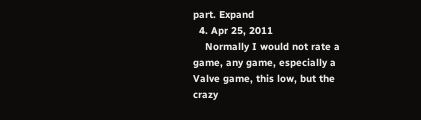part. Expand
  4. Apr 25, 2011
    Normally I would not rate a game, any game, especially a Valve game, this low, but the crazy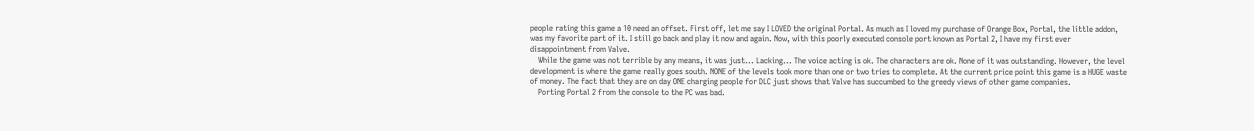people rating this game a 10 need an offset. First off, let me say I LOVED the original Portal. As much as I loved my purchase of Orange Box, Portal, the little addon, was my favorite part of it. I still go back and play it now and again. Now, with this poorly executed console port known as Portal 2, I have my first ever disappointment from Valve.
    While the game was not terrible by any means, it was just... Lacking... The voice acting is ok. The characters are ok. None of it was outstanding. However, the level development is where the game really goes south. NONE of the levels took more than one or two tries to complete. At the current price point this game is a HUGE waste of money. The fact that they are on day ONE charging people for DLC just shows that Valve has succumbed to the greedy views of other game companies.
    Porting Portal 2 from the console to the PC was bad.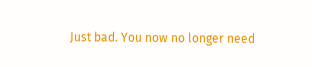Just bad. You now no longer need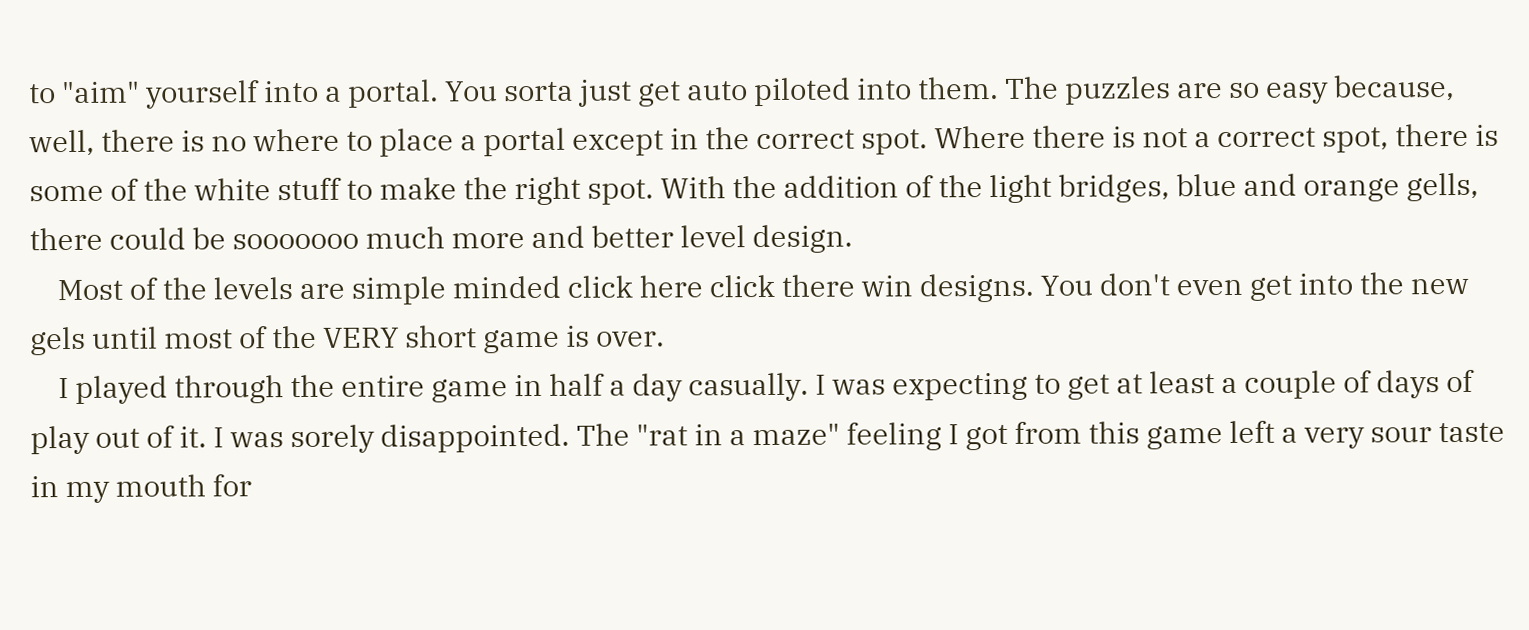to "aim" yourself into a portal. You sorta just get auto piloted into them. The puzzles are so easy because, well, there is no where to place a portal except in the correct spot. Where there is not a correct spot, there is some of the white stuff to make the right spot. With the addition of the light bridges, blue and orange gells, there could be sooooooo much more and better level design.
    Most of the levels are simple minded click here click there win designs. You don't even get into the new gels until most of the VERY short game is over.
    I played through the entire game in half a day casually. I was expecting to get at least a couple of days of play out of it. I was sorely disappointed. The "rat in a maze" feeling I got from this game left a very sour taste in my mouth for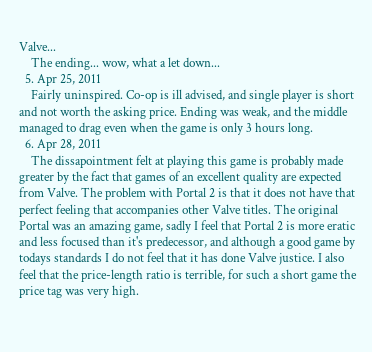Valve...
    The ending... wow, what a let down...
  5. Apr 25, 2011
    Fairly uninspired. Co-op is ill advised, and single player is short and not worth the asking price. Ending was weak, and the middle managed to drag even when the game is only 3 hours long.
  6. Apr 28, 2011
    The dissapointment felt at playing this game is probably made greater by the fact that games of an excellent quality are expected from Valve. The problem with Portal 2 is that it does not have that perfect feeling that accompanies other Valve titles. The original Portal was an amazing game, sadly I feel that Portal 2 is more eratic and less focused than it's predecessor, and although a good game by todays standards I do not feel that it has done Valve justice. I also feel that the price-length ratio is terrible, for such a short game the price tag was very high.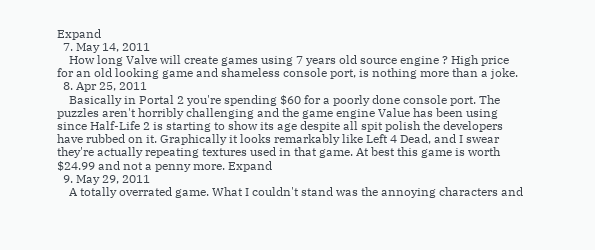Expand
  7. May 14, 2011
    How long Valve will create games using 7 years old source engine ? High price for an old looking game and shameless console port, is nothing more than a joke.
  8. Apr 25, 2011
    Basically in Portal 2 you're spending $60 for a poorly done console port. The puzzles aren't horribly challenging and the game engine Value has been using since Half-Life 2 is starting to show its age despite all spit polish the developers have rubbed on it. Graphically it looks remarkably like Left 4 Dead, and I swear they're actually repeating textures used in that game. At best this game is worth $24.99 and not a penny more. Expand
  9. May 29, 2011
    A totally overrated game. What I couldn't stand was the annoying characters and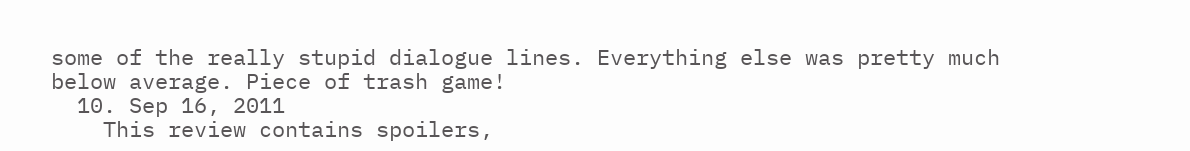some of the really stupid dialogue lines. Everything else was pretty much below average. Piece of trash game!
  10. Sep 16, 2011
    This review contains spoilers,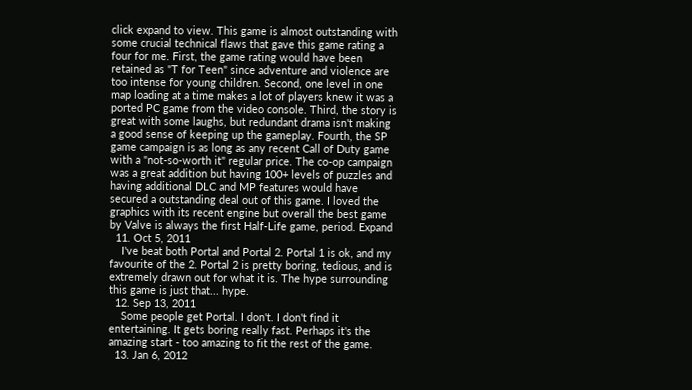click expand to view. This game is almost outstanding with some crucial technical flaws that gave this game rating a four for me. First, the game rating would have been retained as "T for Teen" since adventure and violence are too intense for young children. Second, one level in one map loading at a time makes a lot of players knew it was a ported PC game from the video console. Third, the story is great with some laughs, but redundant drama isn't making a good sense of keeping up the gameplay. Fourth, the SP game campaign is as long as any recent Call of Duty game with a "not-so-worth it" regular price. The co-op campaign was a great addition but having 100+ levels of puzzles and having additional DLC and MP features would have secured a outstanding deal out of this game. I loved the graphics with its recent engine but overall the best game by Valve is always the first Half-Life game, period. Expand
  11. Oct 5, 2011
    I've beat both Portal and Portal 2. Portal 1 is ok, and my favourite of the 2. Portal 2 is pretty boring, tedious, and is extremely drawn out for what it is. The hype surrounding this game is just that... hype.
  12. Sep 13, 2011
    Some people get Portal. I don't. I don't find it entertaining. It gets boring really fast. Perhaps it's the amazing start - too amazing to fit the rest of the game.
  13. Jan 6, 2012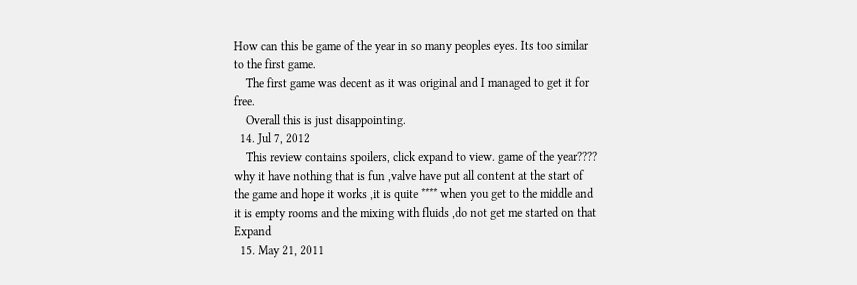How can this be game of the year in so many peoples eyes. Its too similar to the first game.
    The first game was decent as it was original and I managed to get it for free.
    Overall this is just disappointing.
  14. Jul 7, 2012
    This review contains spoilers, click expand to view. game of the year???? why it have nothing that is fun ,valve have put all content at the start of the game and hope it works ,it is quite **** when you get to the middle and it is empty rooms and the mixing with fluids ,do not get me started on that Expand
  15. May 21, 2011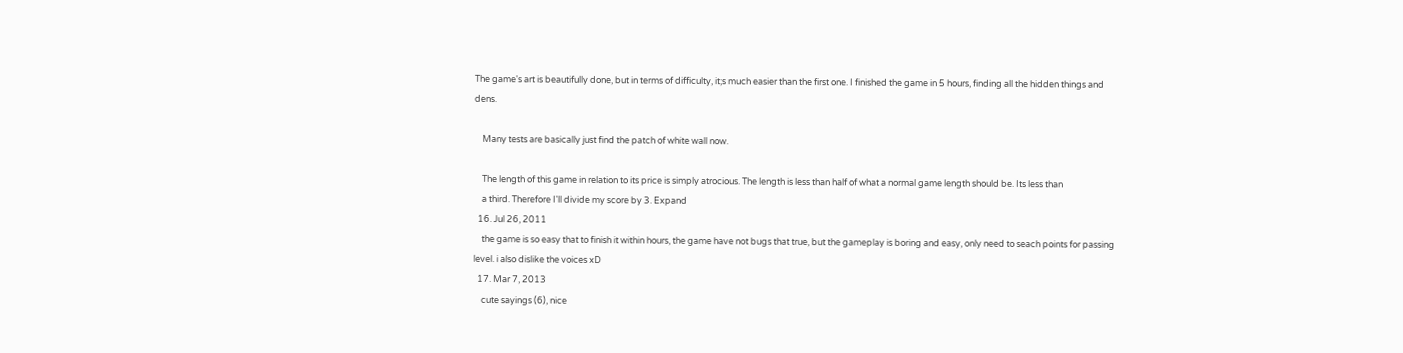The game's art is beautifully done, but in terms of difficulty, it;s much easier than the first one. I finished the game in 5 hours, finding all the hidden things and dens.

    Many tests are basically just find the patch of white wall now.

    The length of this game in relation to its price is simply atrocious. The length is less than half of what a normal game length should be. Its less than
    a third. Therefore I'll divide my score by 3. Expand
  16. Jul 26, 2011
    the game is so easy that to finish it within hours, the game have not bugs that true, but the gameplay is boring and easy, only need to seach points for passing level. i also dislike the voices xD
  17. Mar 7, 2013
    cute sayings (6), nice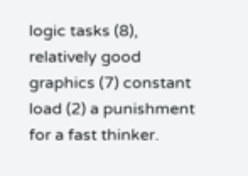logic tasks (8), relatively good graphics (7) constant load (2) a punishment for a fast thinker.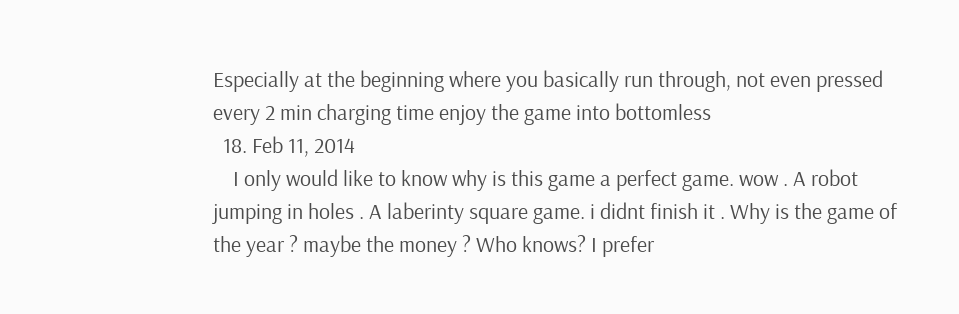Especially at the beginning where you basically run through, not even pressed every 2 min charging time enjoy the game into bottomless
  18. Feb 11, 2014
    I only would like to know why is this game a perfect game. wow . A robot jumping in holes . A laberinty square game. i didnt finish it . Why is the game of the year ? maybe the money ? Who knows? I prefer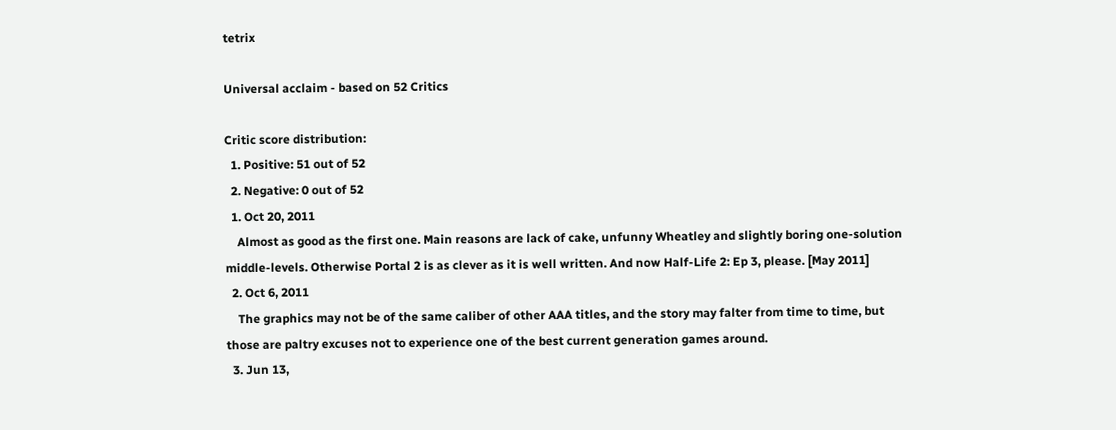tetrix

Universal acclaim - based on 52 Critics

Critic score distribution:
  1. Positive: 51 out of 52
  2. Negative: 0 out of 52
  1. Oct 20, 2011
    Almost as good as the first one. Main reasons are lack of cake, unfunny Wheatley and slightly boring one-solution middle-levels. Otherwise Portal 2 is as clever as it is well written. And now Half-Life 2: Ep 3, please. [May 2011]
  2. Oct 6, 2011
    The graphics may not be of the same caliber of other AAA titles, and the story may falter from time to time, but those are paltry excuses not to experience one of the best current generation games around.
  3. Jun 13,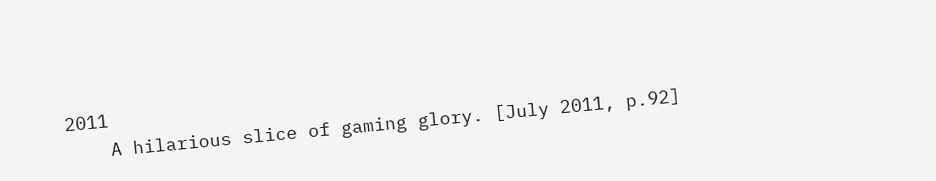2011
    A hilarious slice of gaming glory. [July 2011, p.92]